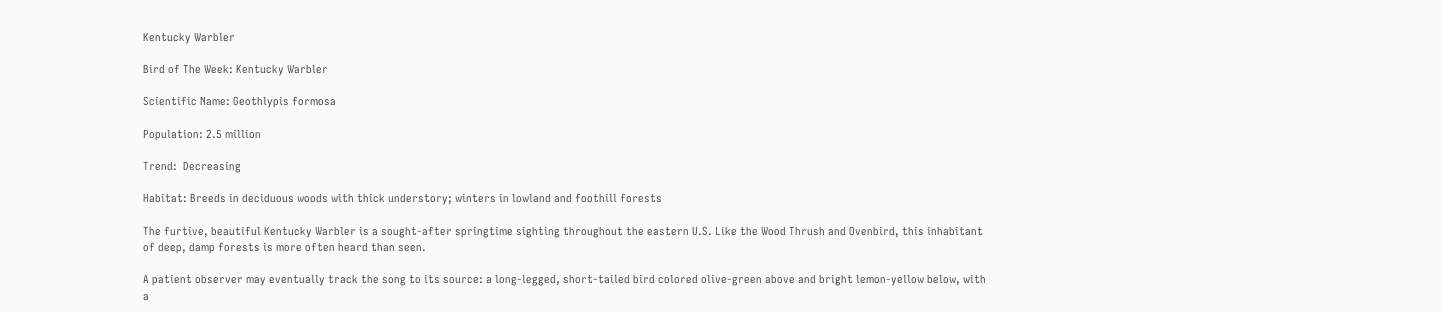Kentucky Warbler

Bird of The Week: Kentucky Warbler

Scientific Name: Geothlypis formosa

Population: 2.5 million

Trend:  Decreasing

Habitat: Breeds in deciduous woods with thick understory; winters in lowland and foothill forests

The furtive, beautiful Kentucky Warbler is a sought-after springtime sighting throughout the eastern U.S. Like the Wood Thrush and Ovenbird, this inhabitant of deep, damp forests is more often heard than seen.

A patient observer may eventually track the song to its source: a long-legged, short-tailed bird colored olive-green above and bright lemon-yellow below, with a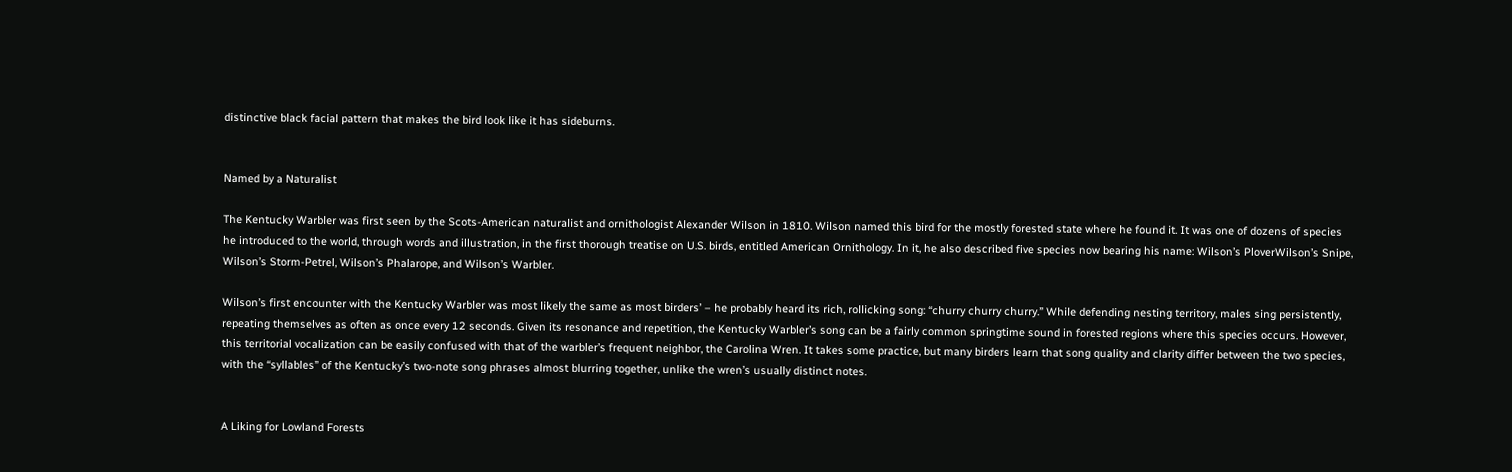distinctive black facial pattern that makes the bird look like it has sideburns.


Named by a Naturalist

The Kentucky Warbler was first seen by the Scots-American naturalist and ornithologist Alexander Wilson in 1810. Wilson named this bird for the mostly forested state where he found it. It was one of dozens of species he introduced to the world, through words and illustration, in the first thorough treatise on U.S. birds, entitled American Ornithology. In it, he also described five species now bearing his name: Wilson’s PloverWilson’s Snipe, Wilson’s Storm-Petrel, Wilson’s Phalarope, and Wilson’s Warbler.

Wilson’s first encounter with the Kentucky Warbler was most likely the same as most birders’ – he probably heard its rich, rollicking song: “churry churry churry.” While defending nesting territory, males sing persistently, repeating themselves as often as once every 12 seconds. Given its resonance and repetition, the Kentucky Warbler’s song can be a fairly common springtime sound in forested regions where this species occurs. However, this territorial vocalization can be easily confused with that of the warbler’s frequent neighbor, the Carolina Wren. It takes some practice, but many birders learn that song quality and clarity differ between the two species, with the “syllables” of the Kentucky’s two-note song phrases almost blurring together, unlike the wren’s usually distinct notes.


A Liking for Lowland Forests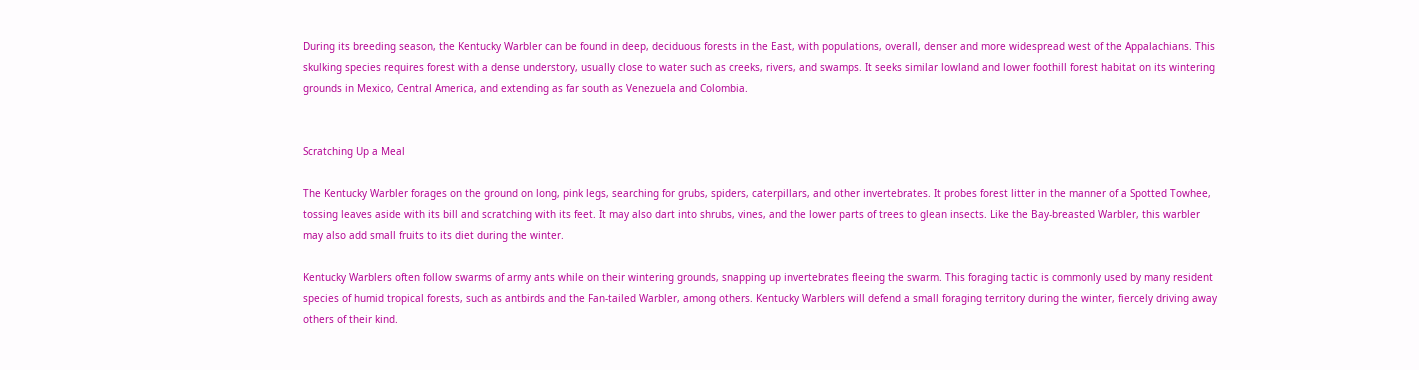During its breeding season, the Kentucky Warbler can be found in deep, deciduous forests in the East, with populations, overall, denser and more widespread west of the Appalachians. This skulking species requires forest with a dense understory, usually close to water such as creeks, rivers, and swamps. It seeks similar lowland and lower foothill forest habitat on its wintering grounds in Mexico, Central America, and extending as far south as Venezuela and Colombia.


Scratching Up a Meal

The Kentucky Warbler forages on the ground on long, pink legs, searching for grubs, spiders, caterpillars, and other invertebrates. It probes forest litter in the manner of a Spotted Towhee, tossing leaves aside with its bill and scratching with its feet. It may also dart into shrubs, vines, and the lower parts of trees to glean insects. Like the Bay-breasted Warbler, this warbler may also add small fruits to its diet during the winter.

Kentucky Warblers often follow swarms of army ants while on their wintering grounds, snapping up invertebrates fleeing the swarm. This foraging tactic is commonly used by many resident species of humid tropical forests, such as antbirds and the Fan-tailed Warbler, among others. Kentucky Warblers will defend a small foraging territory during the winter, fiercely driving away others of their kind.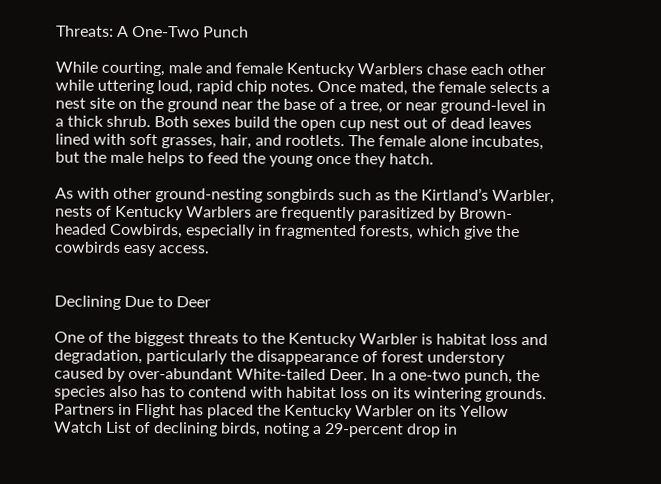Threats: A One-Two Punch

While courting, male and female Kentucky Warblers chase each other while uttering loud, rapid chip notes. Once mated, the female selects a nest site on the ground near the base of a tree, or near ground-level in a thick shrub. Both sexes build the open cup nest out of dead leaves lined with soft grasses, hair, and rootlets. The female alone incubates, but the male helps to feed the young once they hatch.

As with other ground-nesting songbirds such as the Kirtland’s Warbler, nests of Kentucky Warblers are frequently parasitized by Brown-headed Cowbirds, especially in fragmented forests, which give the cowbirds easy access.


Declining Due to Deer

One of the biggest threats to the Kentucky Warbler is habitat loss and degradation, particularly the disappearance of forest understory caused by over-abundant White-tailed Deer. In a one-two punch, the species also has to contend with habitat loss on its wintering grounds. Partners in Flight has placed the Kentucky Warbler on its Yellow Watch List of declining birds, noting a 29-percent drop in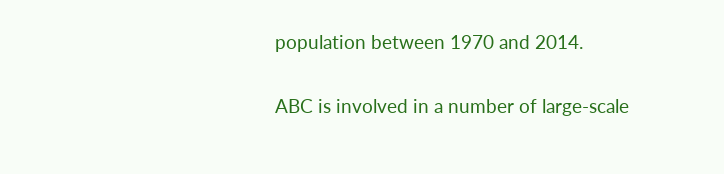population between 1970 and 2014.

ABC is involved in a number of large-scale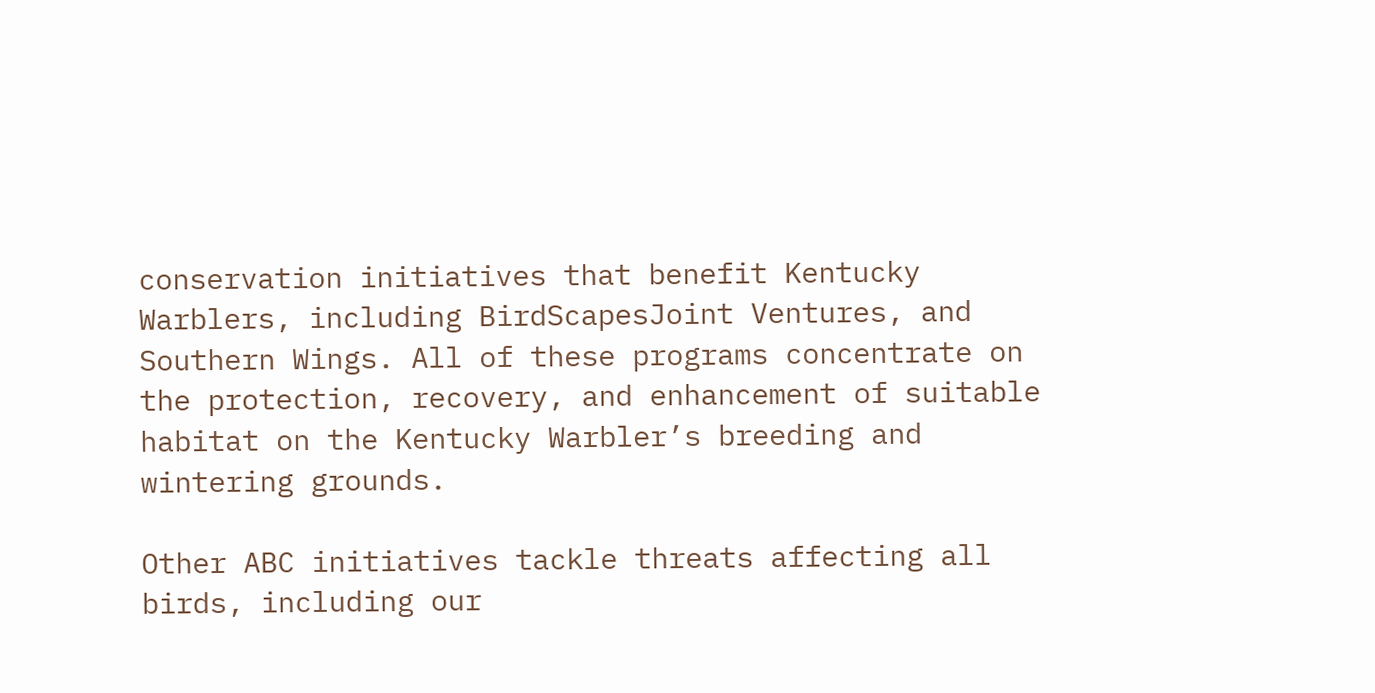conservation initiatives that benefit Kentucky Warblers, including BirdScapesJoint Ventures, and Southern Wings. All of these programs concentrate on the protection, recovery, and enhancement of suitable habitat on the Kentucky Warbler’s breeding and wintering grounds.

Other ABC initiatives tackle threats affecting all birds, including our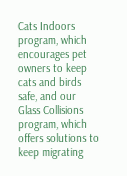Cats Indoors program, which encourages pet owners to keep cats and birds safe, and our Glass Collisions program, which offers solutions to keep migrating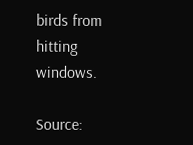birds from hitting windows.

Source: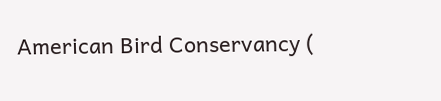American Bird Conservancy (